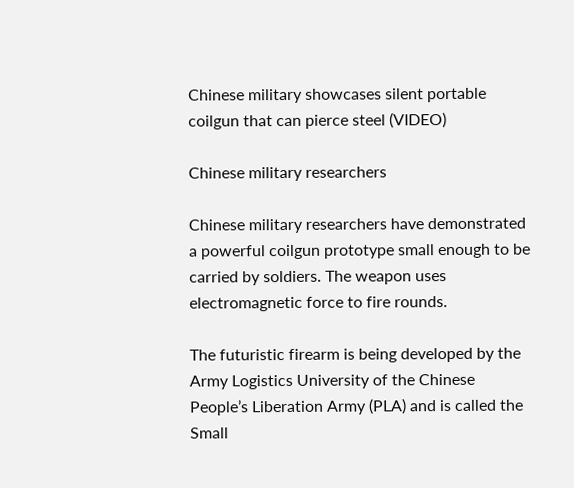Chinese military showcases silent portable coilgun that can pierce steel (VIDEO)

Chinese military researchers

Chinese military researchers have demonstrated a powerful coilgun prototype small enough to be carried by soldiers. The weapon uses electromagnetic force to fire rounds.

The futuristic firearm is being developed by the Army Logistics University of the Chinese People’s Liberation Army (PLA) and is called the Small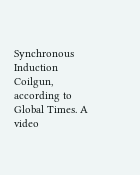Synchronous Induction Coilgun, according to Global Times. A video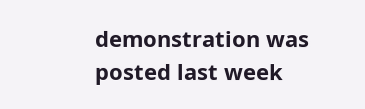demonstration was posted last week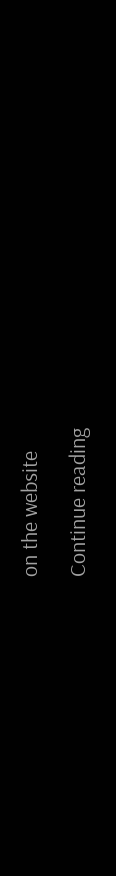on the website

Continue reading